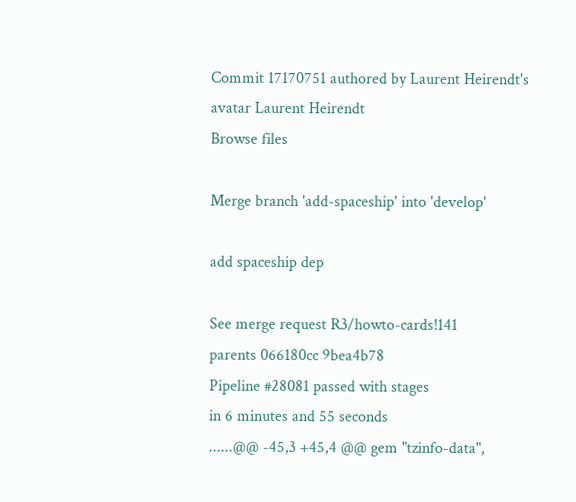Commit 17170751 authored by Laurent Heirendt's avatar Laurent Heirendt
Browse files

Merge branch 'add-spaceship' into 'develop'

add spaceship dep

See merge request R3/howto-cards!141
parents 066180cc 9bea4b78
Pipeline #28081 passed with stages
in 6 minutes and 55 seconds
......@@ -45,3 +45,4 @@ gem "tzinfo-data",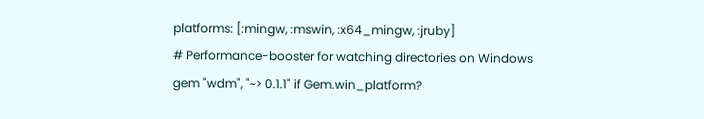platforms: [:mingw, :mswin, :x64_mingw, :jruby]
# Performance-booster for watching directories on Windows
gem "wdm", "~> 0.1.1" if Gem.win_platform?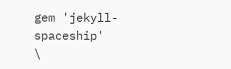gem 'jekyll-spaceship'
\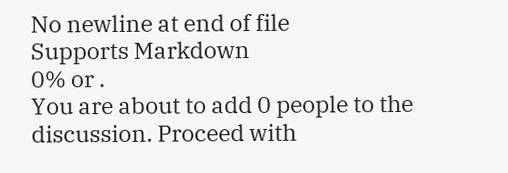No newline at end of file
Supports Markdown
0% or .
You are about to add 0 people to the discussion. Proceed with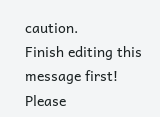caution.
Finish editing this message first!
Please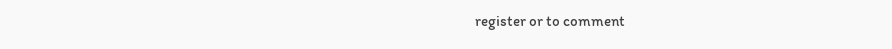register or to comment